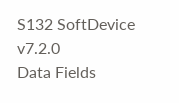S132 SoftDevice v7.2.0
Data Fields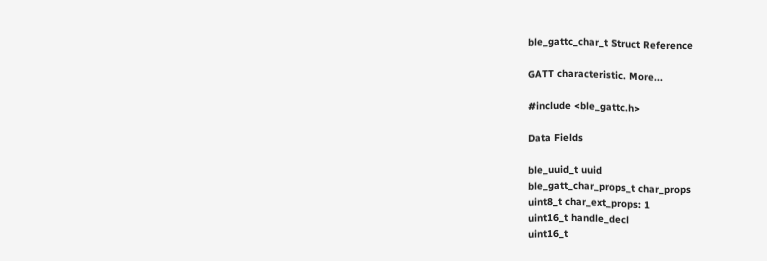ble_gattc_char_t Struct Reference

GATT characteristic. More...

#include <ble_gattc.h>

Data Fields

ble_uuid_t uuid
ble_gatt_char_props_t char_props
uint8_t char_ext_props: 1
uint16_t handle_decl
uint16_t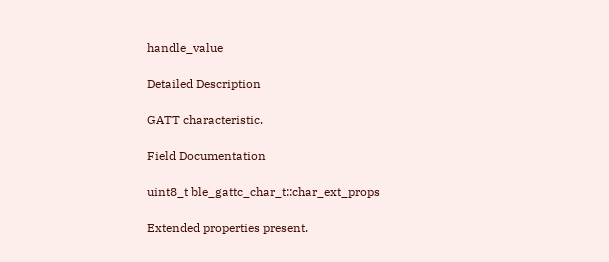handle_value

Detailed Description

GATT characteristic.

Field Documentation

uint8_t ble_gattc_char_t::char_ext_props

Extended properties present.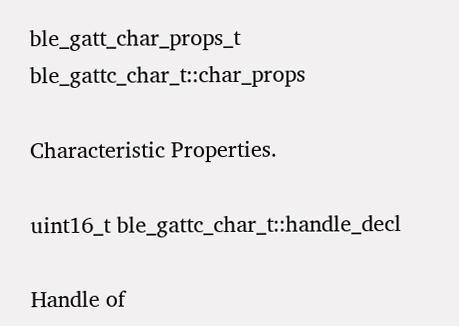ble_gatt_char_props_t ble_gattc_char_t::char_props

Characteristic Properties.

uint16_t ble_gattc_char_t::handle_decl

Handle of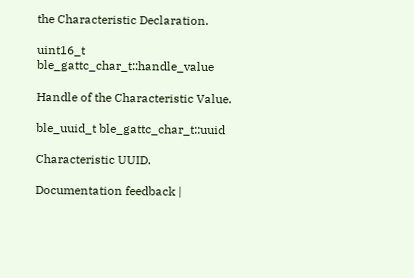the Characteristic Declaration.

uint16_t ble_gattc_char_t::handle_value

Handle of the Characteristic Value.

ble_uuid_t ble_gattc_char_t::uuid

Characteristic UUID.

Documentation feedback |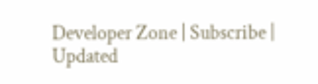Developer Zone | Subscribe | Updated